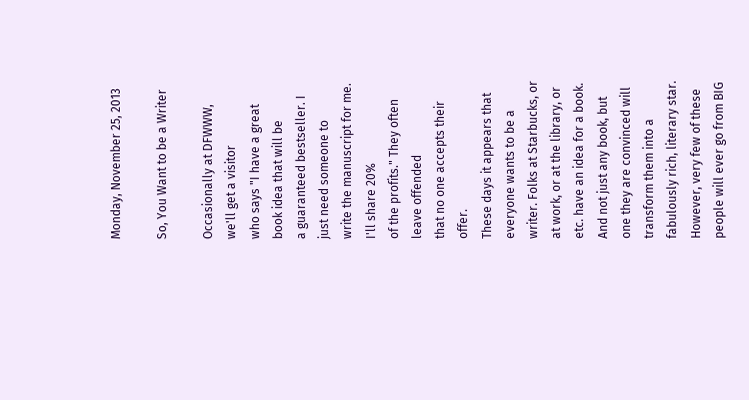Monday, November 25, 2013

So, You Want to be a Writer

Occasionally at DFWWW, we'll get a visitor
who says "I have a great book idea that will be
a guaranteed bestseller. I just need someone to
write the manuscript for me. I'll share 20%
of the profits." They often leave offended
that no one accepts their offer.
These days it appears that everyone wants to be a writer. Folks at Starbucks, or at work, or at the library, or etc. have an idea for a book. And not just any book, but one they are convinced will transform them into a fabulously rich, literary star. However, very few of these people will ever go from BIG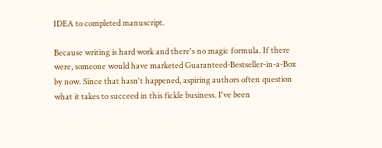IDEA to completed manuscript.

Because writing is hard work and there's no magic formula. If there were, someone would have marketed Guaranteed-Bestseller-in-a-Box by now. Since that hasn't happened, aspiring authors often question what it takes to succeed in this fickle business. I've been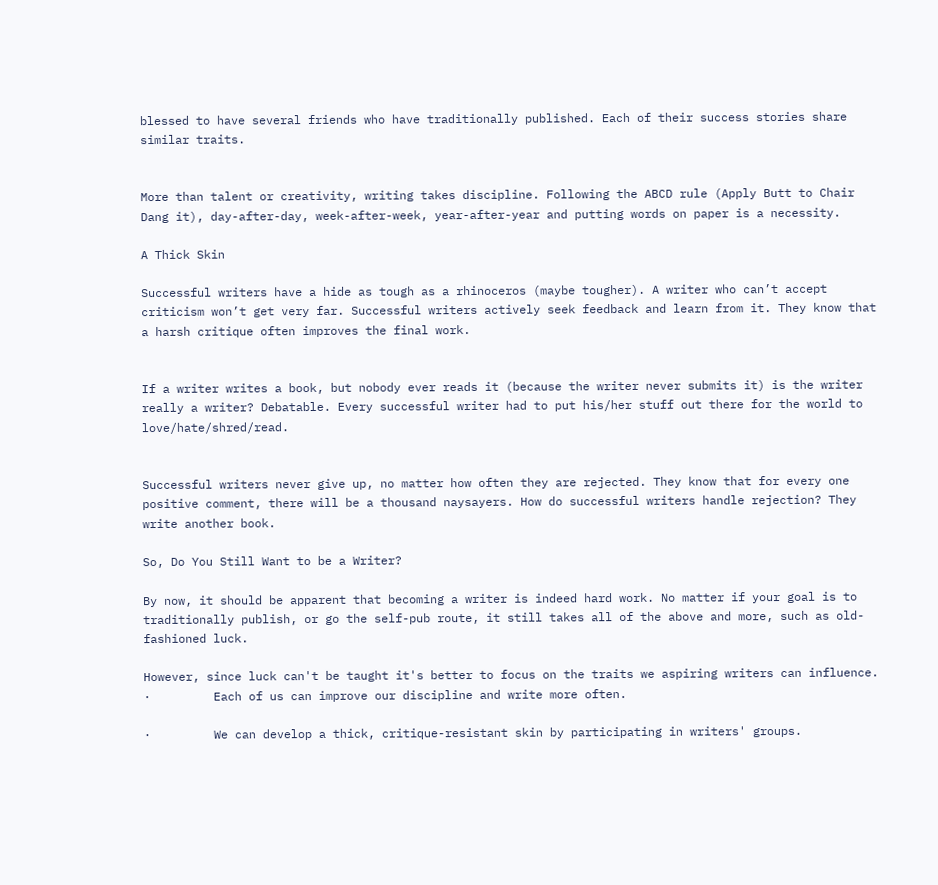blessed to have several friends who have traditionally published. Each of their success stories share similar traits.


More than talent or creativity, writing takes discipline. Following the ABCD rule (Apply Butt to Chair Dang it), day-after-day, week-after-week, year-after-year and putting words on paper is a necessity.

A Thick Skin

Successful writers have a hide as tough as a rhinoceros (maybe tougher). A writer who can’t accept criticism won’t get very far. Successful writers actively seek feedback and learn from it. They know that a harsh critique often improves the final work.


If a writer writes a book, but nobody ever reads it (because the writer never submits it) is the writer really a writer? Debatable. Every successful writer had to put his/her stuff out there for the world to love/hate/shred/read.


Successful writers never give up, no matter how often they are rejected. They know that for every one positive comment, there will be a thousand naysayers. How do successful writers handle rejection? They write another book.

So, Do You Still Want to be a Writer?

By now, it should be apparent that becoming a writer is indeed hard work. No matter if your goal is to traditionally publish, or go the self-pub route, it still takes all of the above and more, such as old-fashioned luck.

However, since luck can't be taught it's better to focus on the traits we aspiring writers can influence.
·         Each of us can improve our discipline and write more often.

·         We can develop a thick, critique-resistant skin by participating in writers' groups.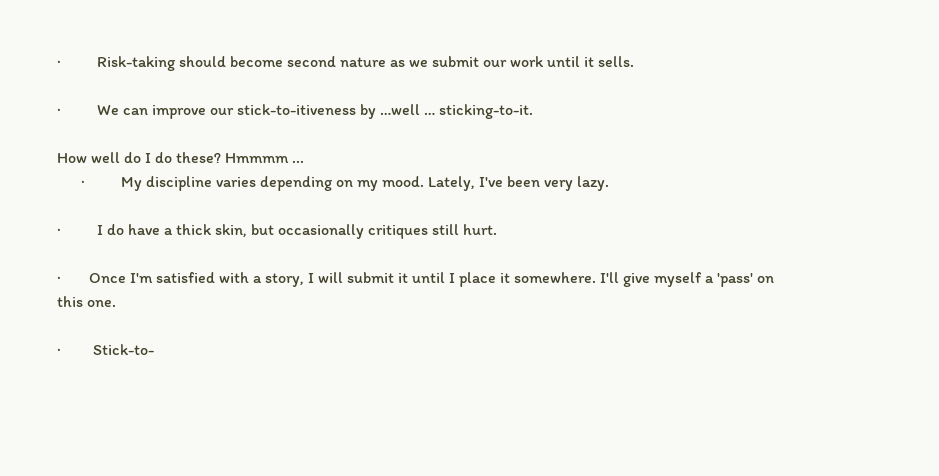·         Risk-taking should become second nature as we submit our work until it sells.

·         We can improve our stick-to-itiveness by …well … sticking-to-it.

How well do I do these? Hmmmm ...
      ·         My discipline varies depending on my mood. Lately, I've been very lazy.

·         I do have a thick skin, but occasionally critiques still hurt.

·       Once I'm satisfied with a story, I will submit it until I place it somewhere. I'll give myself a 'pass' on this one.

·        Stick-to-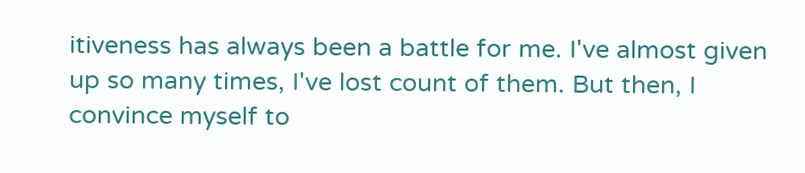itiveness has always been a battle for me. I've almost given up so many times, I've lost count of them. But then, I convince myself to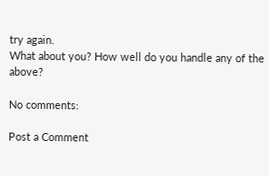try again.
What about you? How well do you handle any of the above?

No comments:

Post a Comment